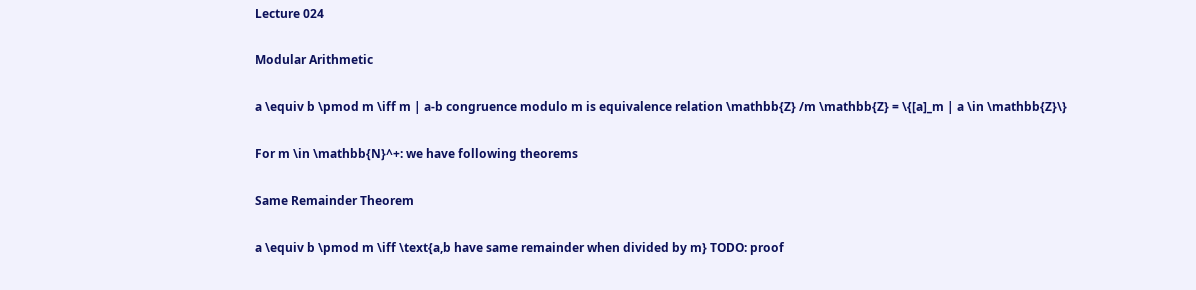Lecture 024

Modular Arithmetic

a \equiv b \pmod m \iff m | a-b congruence modulo m is equivalence relation \mathbb{Z} /m \mathbb{Z} = \{[a]_m | a \in \mathbb{Z}\}

For m \in \mathbb{N}^+: we have following theorems

Same Remainder Theorem

a \equiv b \pmod m \iff \text{a,b have same remainder when divided by m} TODO: proof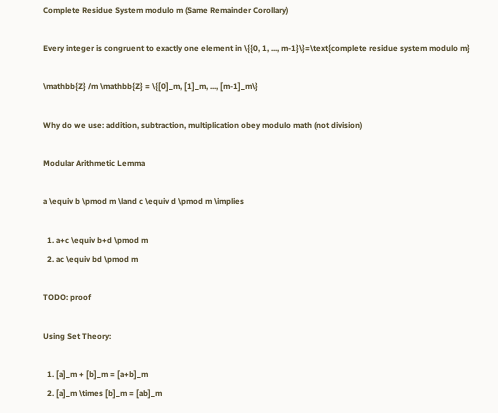Complete Residue System modulo m (Same Remainder Corollary)

Every integer is congruent to exactly one element in \{{0, 1, ..., m-1}\}=\text{complete residue system modulo m}

\mathbb{Z} /m \mathbb{Z} = \{[0]_m, [1]_m, ..., [m-1]_m\}

Why do we use: addition, subtraction, multiplication obey modulo math (not division)

Modular Arithmetic Lemma

a \equiv b \pmod m \land c \equiv d \pmod m \implies

  1. a+c \equiv b+d \pmod m
  2. ac \equiv bd \pmod m

TODO: proof

Using Set Theory:

  1. [a]_m + [b]_m = [a+b]_m
  2. [a]_m \times [b]_m = [ab]_m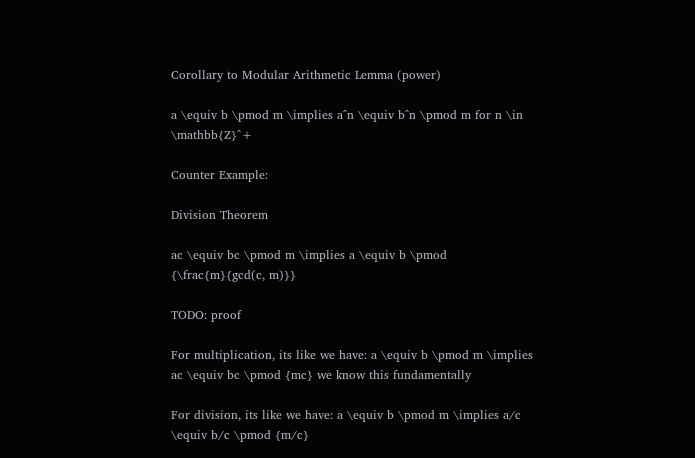Corollary to Modular Arithmetic Lemma (power)

a \equiv b \pmod m \implies a^n \equiv b^n \pmod m for n \in \mathbb{Z}^+

Counter Example:

Division Theorem

ac \equiv bc \pmod m \implies a \equiv b \pmod {\frac{m}{gcd(c, m)}}

TODO: proof

For multiplication, its like we have: a \equiv b \pmod m \implies ac \equiv bc \pmod {mc} we know this fundamentally

For division, its like we have: a \equiv b \pmod m \implies a/c \equiv b/c \pmod {m/c}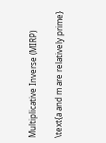Multiplicative Inverse (MIRP)

\text{a and m are relatively prime}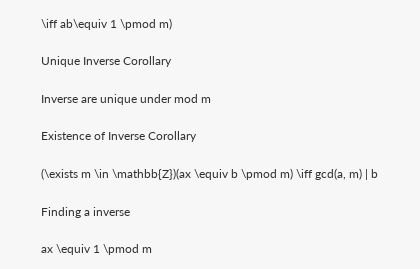\iff ab\equiv 1 \pmod m)

Unique Inverse Corollary

Inverse are unique under mod m

Existence of Inverse Corollary

(\exists m \in \mathbb{Z})(ax \equiv b \pmod m) \iff gcd(a, m) | b

Finding a inverse

ax \equiv 1 \pmod m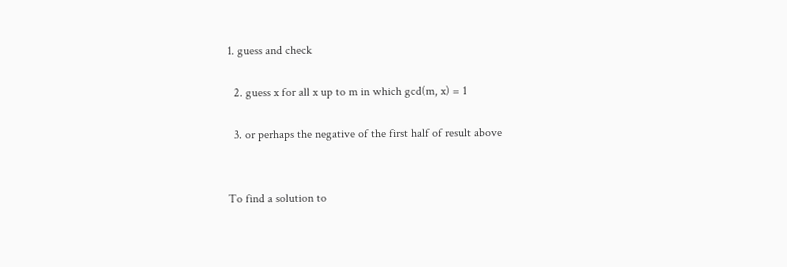1. guess and check

  2. guess x for all x up to m in which gcd(m, x) = 1

  3. or perhaps the negative of the first half of result above


To find a solution to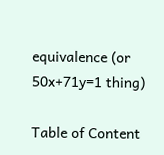equivalence (or 50x+71y=1 thing)

Table of Content